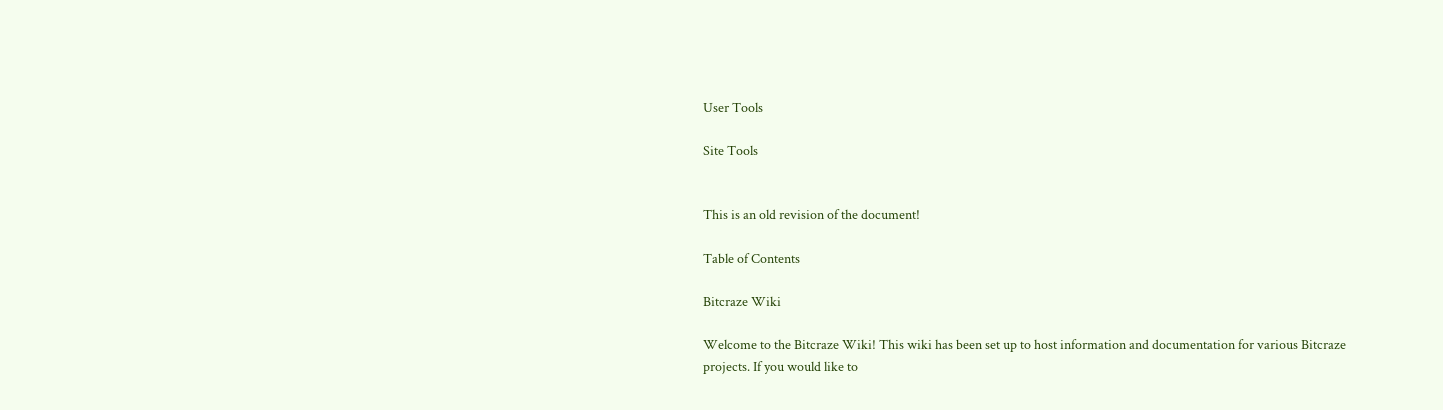User Tools

Site Tools


This is an old revision of the document!

Table of Contents

Bitcraze Wiki

Welcome to the Bitcraze Wiki! This wiki has been set up to host information and documentation for various Bitcraze projects. If you would like to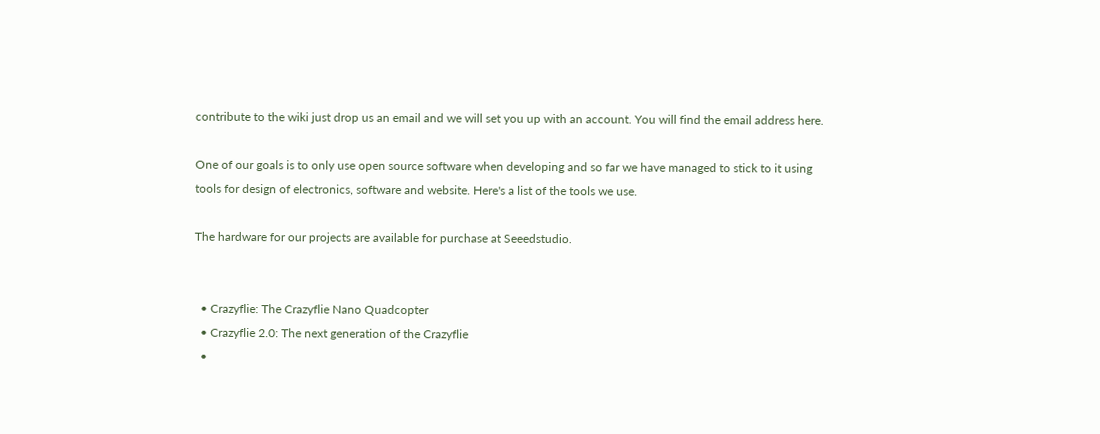contribute to the wiki just drop us an email and we will set you up with an account. You will find the email address here.

One of our goals is to only use open source software when developing and so far we have managed to stick to it using tools for design of electronics, software and website. Here's a list of the tools we use.

The hardware for our projects are available for purchase at Seeedstudio.


  • Crazyflie: The Crazyflie Nano Quadcopter
  • Crazyflie 2.0: The next generation of the Crazyflie
  •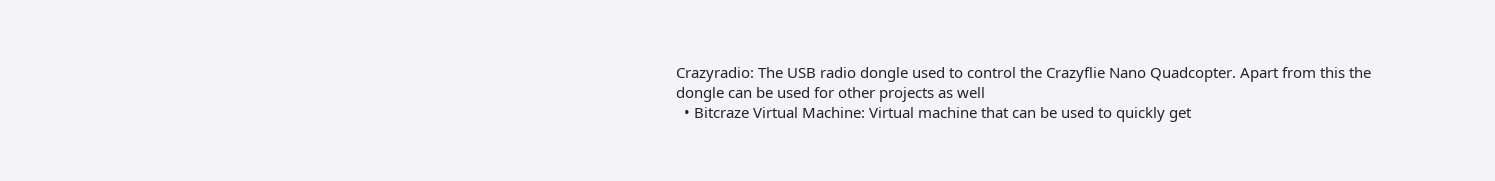Crazyradio: The USB radio dongle used to control the Crazyflie Nano Quadcopter. Apart from this the dongle can be used for other projects as well
  • Bitcraze Virtual Machine: Virtual machine that can be used to quickly get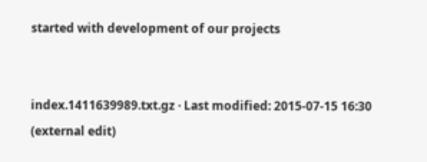started with development of our projects


index.1411639989.txt.gz · Last modified: 2015-07-15 16:30 (external edit)